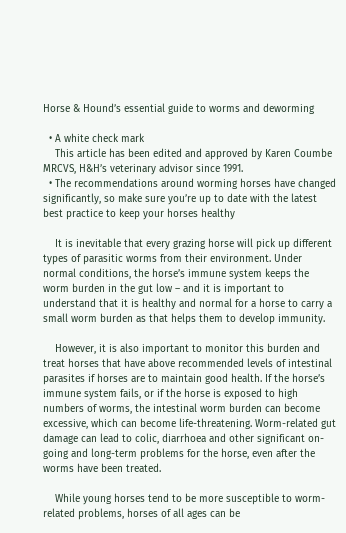Horse & Hound’s essential guide to worms and deworming

  • A white check mark
    This article has been edited and approved by Karen Coumbe MRCVS, H&H’s veterinary advisor since 1991.
  • The recommendations around worming horses have changed significantly, so make sure you’re up to date with the latest best practice to keep your horses healthy

    It is inevitable that every grazing horse will pick up different types of parasitic worms from their environment. Under normal conditions, the horse’s immune system keeps the worm burden in the gut low – and it is important to understand that it is healthy and normal for a horse to carry a small worm burden as that helps them to develop immunity.

    However, it is also important to monitor this burden and treat horses that have above recommended levels of intestinal parasites if horses are to maintain good health. If the horse’s immune system fails, or if the horse is exposed to high numbers of worms, the intestinal worm burden can become excessive, which can become life-threatening. Worm-related gut damage can lead to colic, diarrhoea and other significant on-going and long-term problems for the horse, even after the worms have been treated.

    While young horses tend to be more susceptible to worm-related problems, horses of all ages can be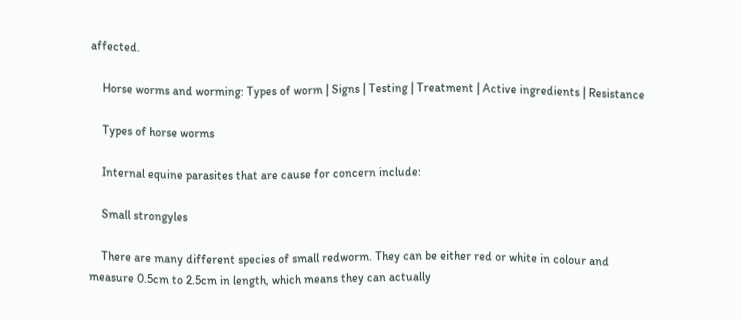affected.

    Horse worms and worming: Types of worm | Signs | Testing | Treatment | Active ingredients | Resistance

    Types of horse worms

    Internal equine parasites that are cause for concern include:

    Small strongyles

    There are many different species of small redworm. They can be either red or white in colour and measure 0.5cm to 2.5cm in length, which means they can actually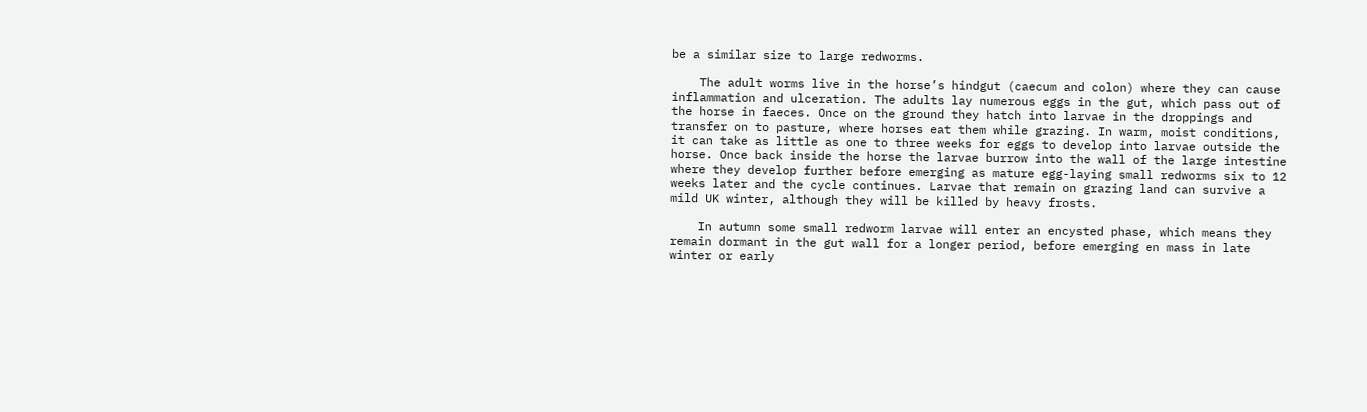be a similar size to large redworms.

    The adult worms live in the horse’s hindgut (caecum and colon) where they can cause inflammation and ulceration. The adults lay numerous eggs in the gut, which pass out of the horse in faeces. Once on the ground they hatch into larvae in the droppings and transfer on to pasture, where horses eat them while grazing. In warm, moist conditions, it can take as little as one to three weeks for eggs to develop into larvae outside the horse. Once back inside the horse the larvae burrow into the wall of the large intestine where they develop further before emerging as mature egg-laying small redworms six to 12 weeks later and the cycle continues. Larvae that remain on grazing land can survive a mild UK winter, although they will be killed by heavy frosts.

    In autumn some small redworm larvae will enter an encysted phase, which means they remain dormant in the gut wall for a longer period, before emerging en mass in late winter or early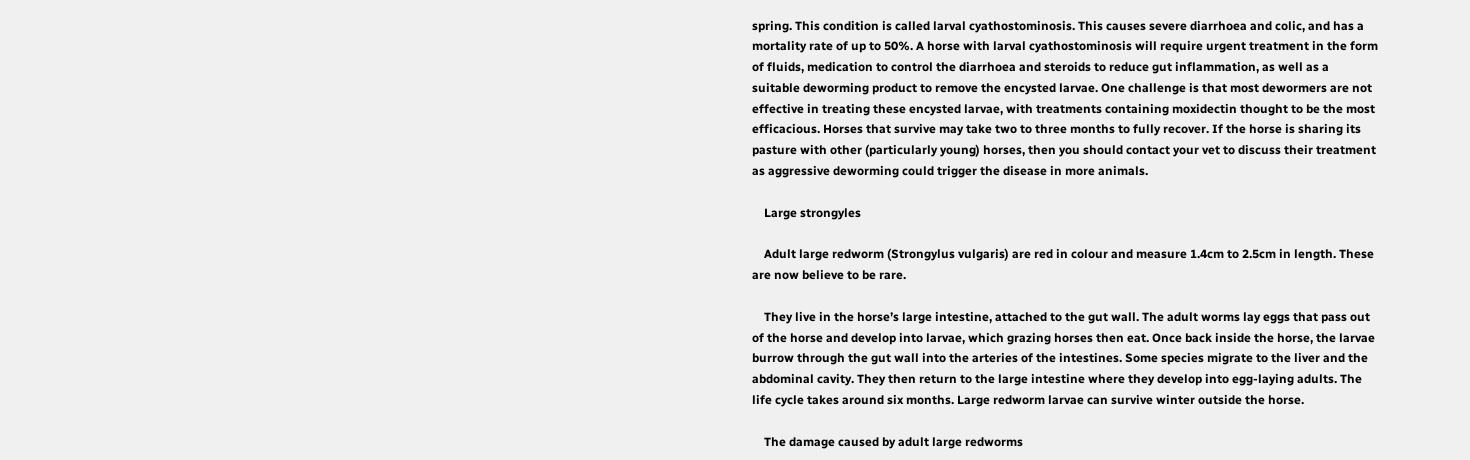spring. This condition is called larval cyathostominosis. This causes severe diarrhoea and colic, and has a mortality rate of up to 50%. A horse with larval cyathostominosis will require urgent treatment in the form of fluids, medication to control the diarrhoea and steroids to reduce gut inflammation, as well as a suitable deworming product to remove the encysted larvae. One challenge is that most dewormers are not effective in treating these encysted larvae, with treatments containing moxidectin thought to be the most efficacious. Horses that survive may take two to three months to fully recover. If the horse is sharing its pasture with other (particularly young) horses, then you should contact your vet to discuss their treatment as aggressive deworming could trigger the disease in more animals.

    Large strongyles

    Adult large redworm (Strongylus vulgaris) are red in colour and measure 1.4cm to 2.5cm in length. These are now believe to be rare.

    They live in the horse’s large intestine, attached to the gut wall. The adult worms lay eggs that pass out of the horse and develop into larvae, which grazing horses then eat. Once back inside the horse, the larvae burrow through the gut wall into the arteries of the intestines. Some species migrate to the liver and the abdominal cavity. They then return to the large intestine where they develop into egg-laying adults. The life cycle takes around six months. Large redworm larvae can survive winter outside the horse.

    The damage caused by adult large redworms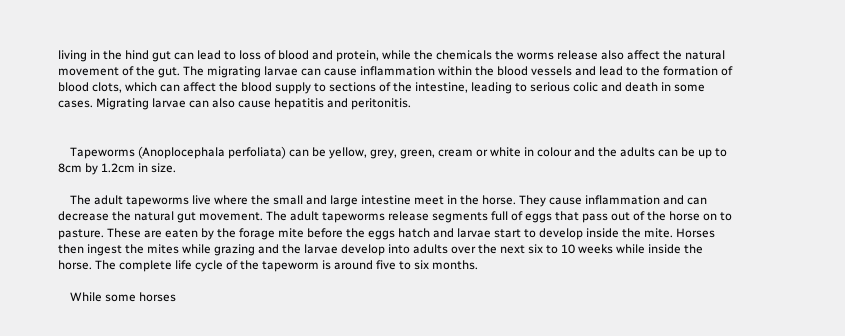living in the hind gut can lead to loss of blood and protein, while the chemicals the worms release also affect the natural movement of the gut. The migrating larvae can cause inflammation within the blood vessels and lead to the formation of blood clots, which can affect the blood supply to sections of the intestine, leading to serious colic and death in some cases. Migrating larvae can also cause hepatitis and peritonitis.


    Tapeworms (Anoplocephala perfoliata) can be yellow, grey, green, cream or white in colour and the adults can be up to 8cm by 1.2cm in size.

    The adult tapeworms live where the small and large intestine meet in the horse. They cause inflammation and can decrease the natural gut movement. The adult tapeworms release segments full of eggs that pass out of the horse on to pasture. These are eaten by the forage mite before the eggs hatch and larvae start to develop inside the mite. Horses then ingest the mites while grazing and the larvae develop into adults over the next six to 10 weeks while inside the horse. The complete life cycle of the tapeworm is around five to six months.

    While some horses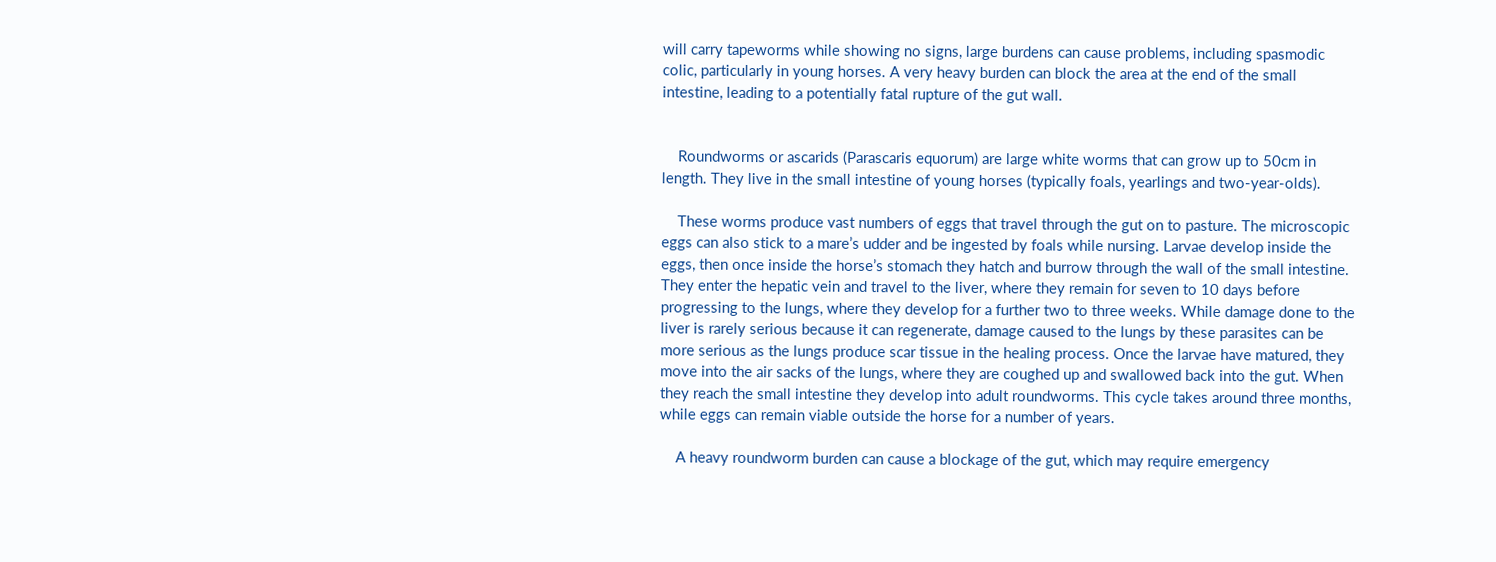will carry tapeworms while showing no signs, large burdens can cause problems, including spasmodic colic, particularly in young horses. A very heavy burden can block the area at the end of the small intestine, leading to a potentially fatal rupture of the gut wall.


    Roundworms or ascarids (Parascaris equorum) are large white worms that can grow up to 50cm in length. They live in the small intestine of young horses (typically foals, yearlings and two-year-olds).

    These worms produce vast numbers of eggs that travel through the gut on to pasture. The microscopic eggs can also stick to a mare’s udder and be ingested by foals while nursing. Larvae develop inside the eggs, then once inside the horse’s stomach they hatch and burrow through the wall of the small intestine. They enter the hepatic vein and travel to the liver, where they remain for seven to 10 days before progressing to the lungs, where they develop for a further two to three weeks. While damage done to the liver is rarely serious because it can regenerate, damage caused to the lungs by these parasites can be more serious as the lungs produce scar tissue in the healing process. Once the larvae have matured, they move into the air sacks of the lungs, where they are coughed up and swallowed back into the gut. When they reach the small intestine they develop into adult roundworms. This cycle takes around three months, while eggs can remain viable outside the horse for a number of years.

    A heavy roundworm burden can cause a blockage of the gut, which may require emergency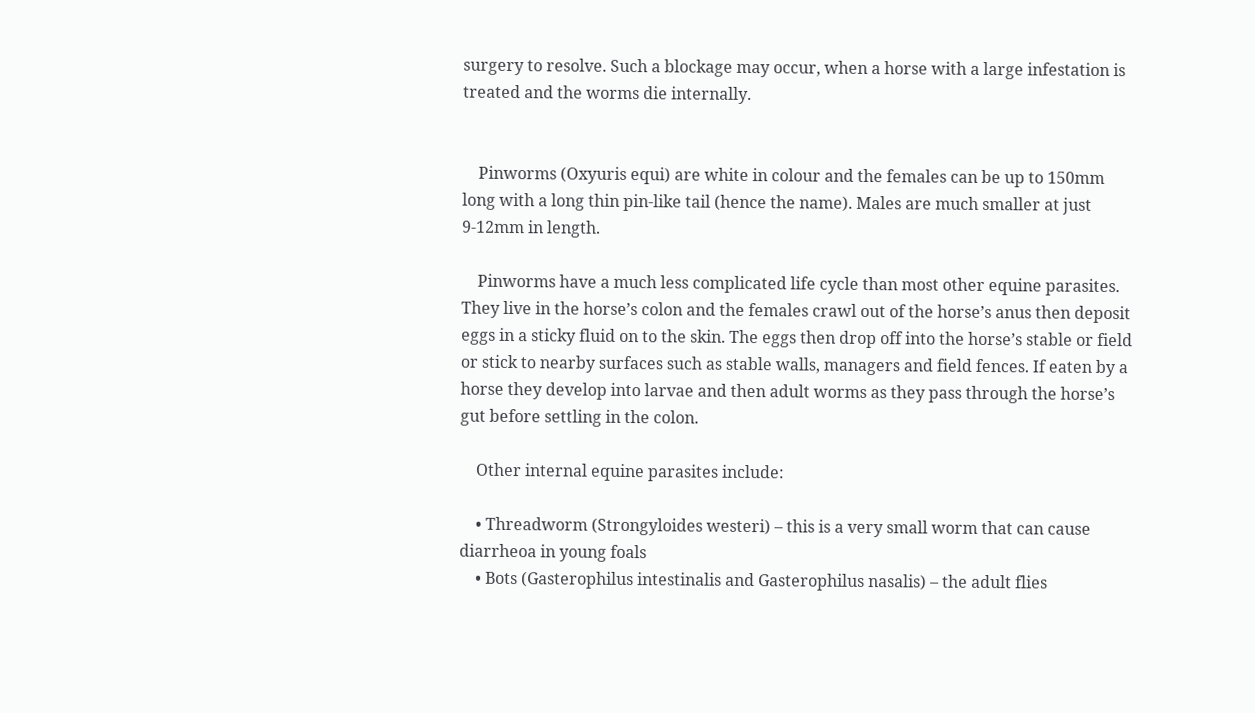surgery to resolve. Such a blockage may occur, when a horse with a large infestation is treated and the worms die internally.


    Pinworms (Oxyuris equi) are white in colour and the females can be up to 150mm long with a long thin pin-like tail (hence the name). Males are much smaller at just 9-12mm in length.

    Pinworms have a much less complicated life cycle than most other equine parasites. They live in the horse’s colon and the females crawl out of the horse’s anus then deposit eggs in a sticky fluid on to the skin. The eggs then drop off into the horse’s stable or field or stick to nearby surfaces such as stable walls, managers and field fences. If eaten by a horse they develop into larvae and then adult worms as they pass through the horse’s gut before settling in the colon.

    Other internal equine parasites include:

    • Threadworm (Strongyloides westeri) – this is a very small worm that can cause diarrheoa in young foals
    • Bots (Gasterophilus intestinalis and Gasterophilus nasalis) – the adult flies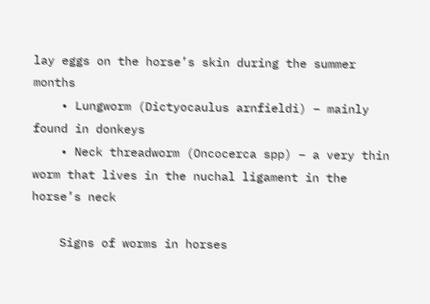lay eggs on the horse’s skin during the summer months
    • Lungworm (Dictyocaulus arnfieldi) – mainly found in donkeys
    • Neck threadworm (Oncocerca spp) – a very thin worm that lives in the nuchal ligament in the horse’s neck

    Signs of worms in horses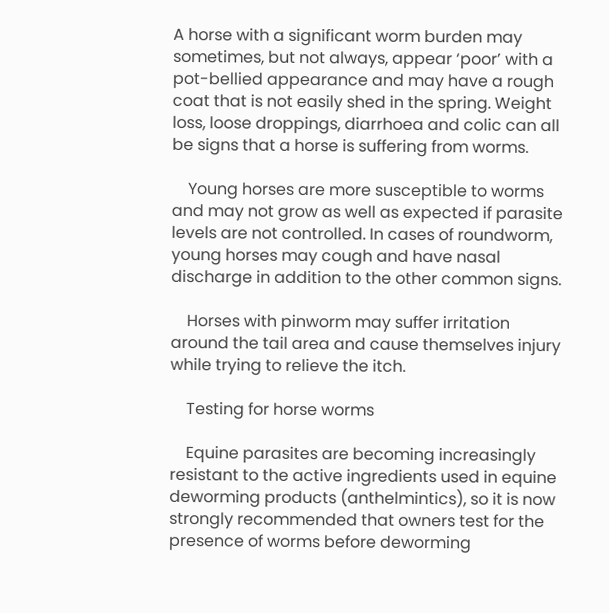A horse with a significant worm burden may sometimes, but not always, appear ‘poor’ with a pot-bellied appearance and may have a rough coat that is not easily shed in the spring. Weight loss, loose droppings, diarrhoea and colic can all be signs that a horse is suffering from worms.

    Young horses are more susceptible to worms and may not grow as well as expected if parasite levels are not controlled. In cases of roundworm, young horses may cough and have nasal discharge in addition to the other common signs.

    Horses with pinworm may suffer irritation around the tail area and cause themselves injury while trying to relieve the itch.

    Testing for horse worms

    Equine parasites are becoming increasingly resistant to the active ingredients used in equine deworming products (anthelmintics), so it is now strongly recommended that owners test for the presence of worms before deworming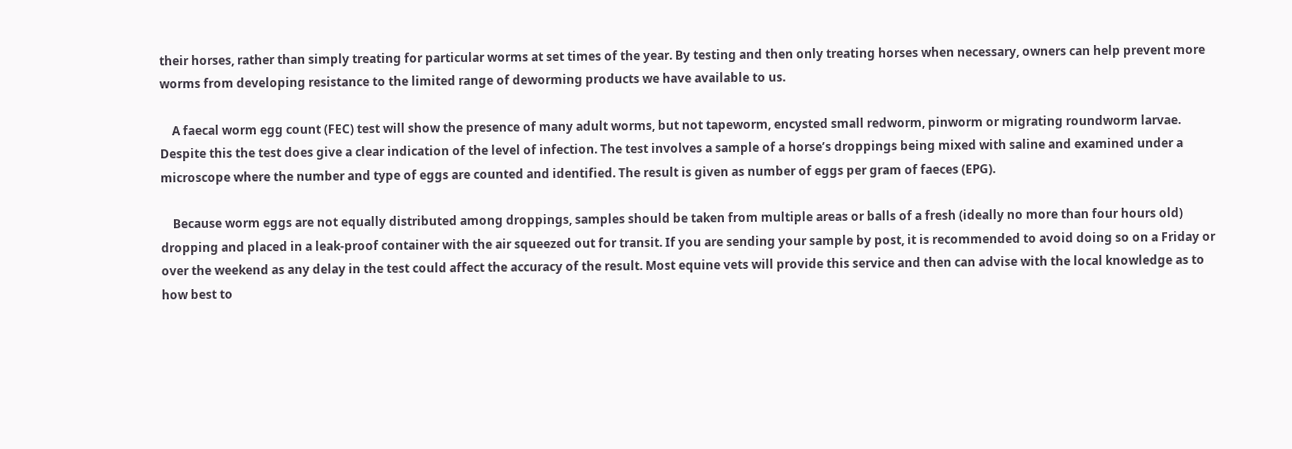their horses, rather than simply treating for particular worms at set times of the year. By testing and then only treating horses when necessary, owners can help prevent more worms from developing resistance to the limited range of deworming products we have available to us.

    A faecal worm egg count (FEC) test will show the presence of many adult worms, but not tapeworm, encysted small redworm, pinworm or migrating roundworm larvae. Despite this the test does give a clear indication of the level of infection. The test involves a sample of a horse’s droppings being mixed with saline and examined under a microscope where the number and type of eggs are counted and identified. The result is given as number of eggs per gram of faeces (EPG).

    Because worm eggs are not equally distributed among droppings, samples should be taken from multiple areas or balls of a fresh (ideally no more than four hours old) dropping and placed in a leak-proof container with the air squeezed out for transit. If you are sending your sample by post, it is recommended to avoid doing so on a Friday or over the weekend as any delay in the test could affect the accuracy of the result. Most equine vets will provide this service and then can advise with the local knowledge as to how best to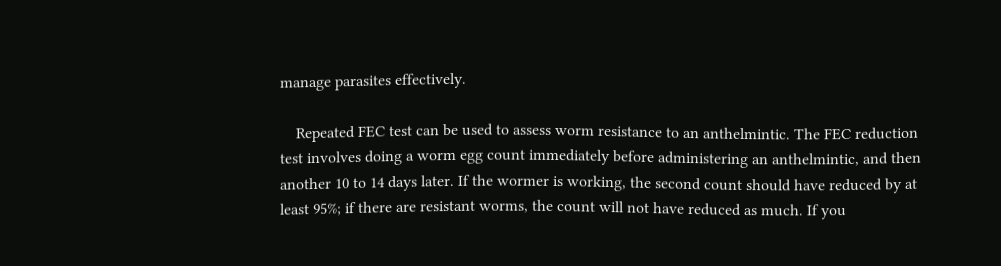manage parasites effectively.

    Repeated FEC test can be used to assess worm resistance to an anthelmintic. The FEC reduction test involves doing a worm egg count immediately before administering an anthelmintic, and then another 10 to 14 days later. If the wormer is working, the second count should have reduced by at least 95%; if there are resistant worms, the count will not have reduced as much. If you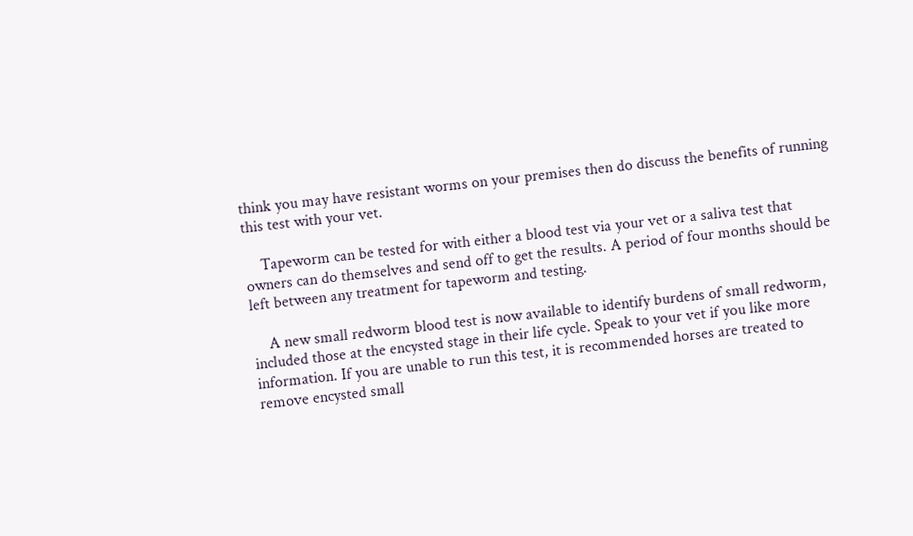think you may have resistant worms on your premises then do discuss the benefits of running this test with your vet.

    Tapeworm can be tested for with either a blood test via your vet or a saliva test that owners can do themselves and send off to get the results. A period of four months should be left between any treatment for tapeworm and testing.

    A new small redworm blood test is now available to identify burdens of small redworm, included those at the encysted stage in their life cycle. Speak to your vet if you like more information. If you are unable to run this test, it is recommended horses are treated to remove encysted small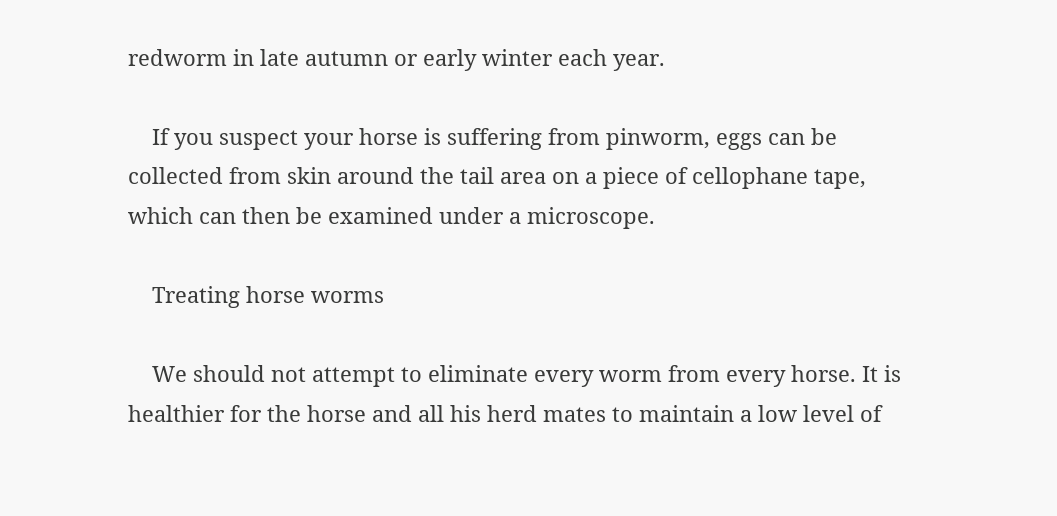redworm in late autumn or early winter each year.

    If you suspect your horse is suffering from pinworm, eggs can be collected from skin around the tail area on a piece of cellophane tape, which can then be examined under a microscope.

    Treating horse worms

    We should not attempt to eliminate every worm from every horse. It is healthier for the horse and all his herd mates to maintain a low level of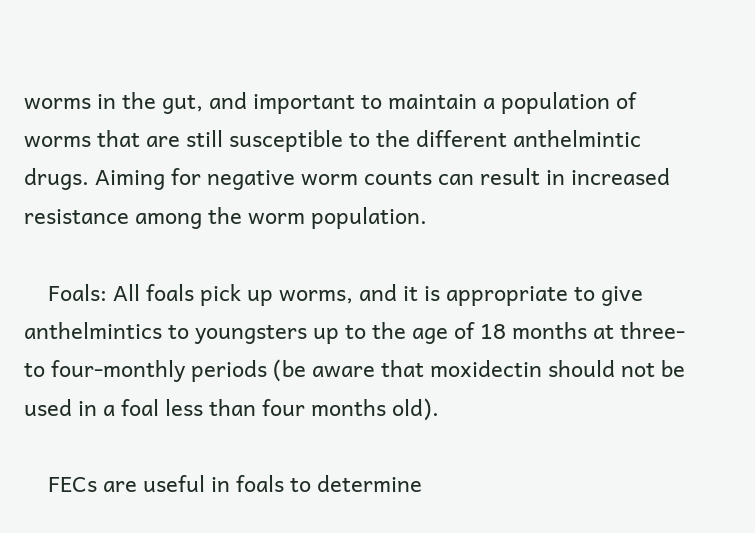worms in the gut, and important to maintain a population of worms that are still susceptible to the different anthelmintic drugs. Aiming for negative worm counts can result in increased resistance among the worm population.

    Foals: All foals pick up worms, and it is appropriate to give anthelmintics to youngsters up to the age of 18 months at three- to four-monthly periods (be aware that moxidectin should not be used in a foal less than four months old).

    FECs are useful in foals to determine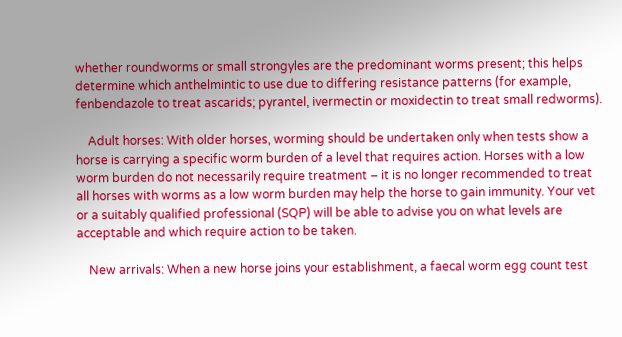whether roundworms or small strongyles are the predominant worms present; this helps determine which anthelmintic to use due to differing resistance patterns (for example, fenbendazole to treat ascarids; pyrantel, ivermectin or moxidectin to treat small redworms).

    Adult horses: With older horses, worming should be undertaken only when tests show a horse is carrying a specific worm burden of a level that requires action. Horses with a low worm burden do not necessarily require treatment – it is no longer recommended to treat all horses with worms as a low worm burden may help the horse to gain immunity. Your vet or a suitably qualified professional (SQP) will be able to advise you on what levels are acceptable and which require action to be taken.

    New arrivals: When a new horse joins your establishment, a faecal worm egg count test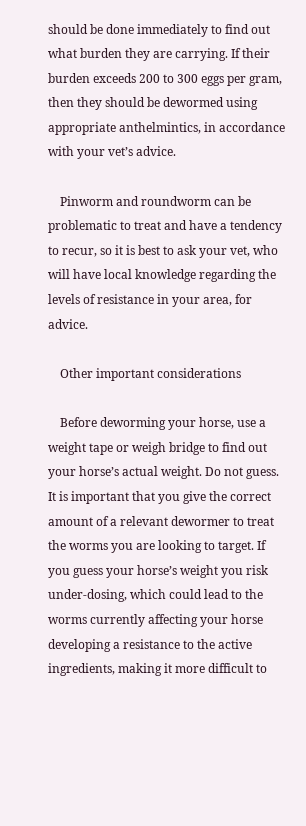should be done immediately to find out what burden they are carrying. If their burden exceeds 200 to 300 eggs per gram, then they should be dewormed using appropriate anthelmintics, in accordance with your vet’s advice.

    Pinworm and roundworm can be problematic to treat and have a tendency to recur, so it is best to ask your vet, who will have local knowledge regarding the levels of resistance in your area, for advice.

    Other important considerations

    Before deworming your horse, use a weight tape or weigh bridge to find out your horse’s actual weight. Do not guess. It is important that you give the correct amount of a relevant dewormer to treat the worms you are looking to target. If you guess your horse’s weight you risk under-dosing, which could lead to the worms currently affecting your horse developing a resistance to the active ingredients, making it more difficult to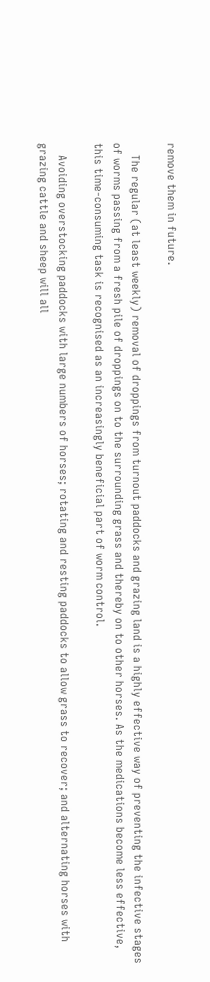remove them in future.

    The regular (at least weekly) removal of droppings from turnout paddocks and grazing land is a highly effective way of preventing the infective stages of worms passing from a fresh pile of droppings on to the surrounding grass and thereby on to other horses. As the medications become less effective, this time-consuming task is recognised as an increasingly beneficial part of worm control.

    Avoiding overstocking paddocks with large numbers of horses; rotating and resting paddocks to allow grass to recover; and alternating horses with grazing cattle and sheep will all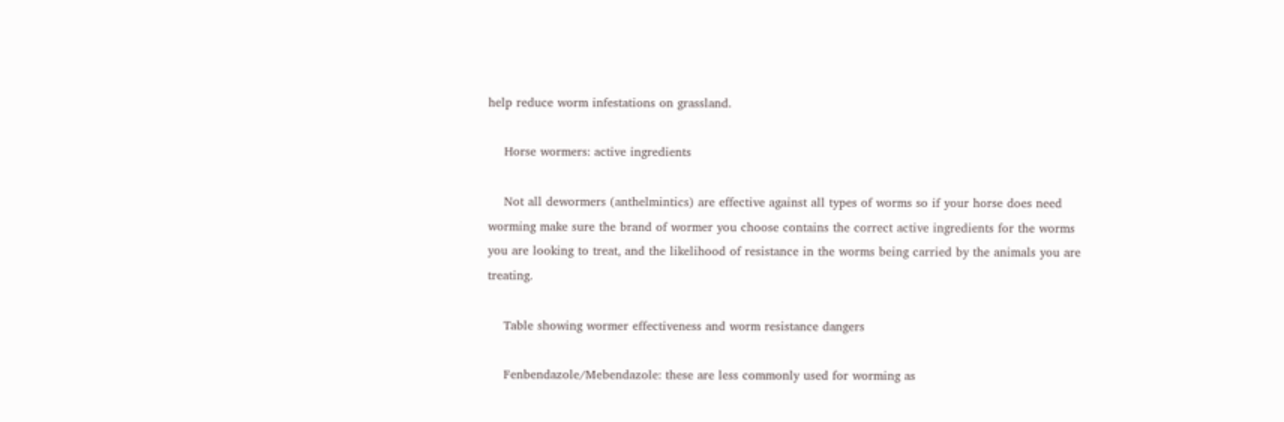help reduce worm infestations on grassland.

    Horse wormers: active ingredients

    Not all dewormers (anthelmintics) are effective against all types of worms so if your horse does need worming make sure the brand of wormer you choose contains the correct active ingredients for the worms you are looking to treat, and the likelihood of resistance in the worms being carried by the animals you are treating.

    Table showing wormer effectiveness and worm resistance dangers

    Fenbendazole/Mebendazole: these are less commonly used for worming as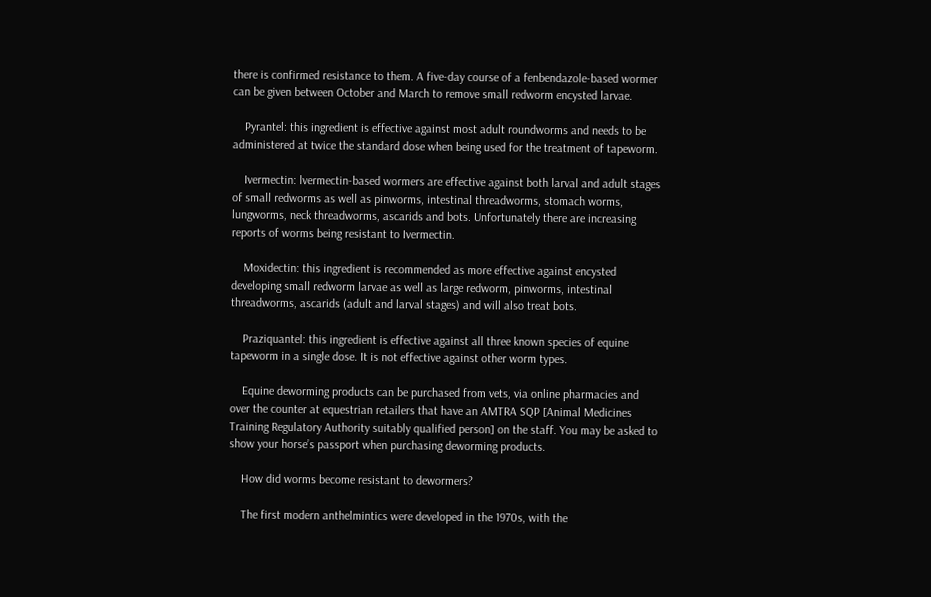there is confirmed resistance to them. A five-day course of a fenbendazole-based wormer can be given between October and March to remove small redworm encysted larvae.

    Pyrantel: this ingredient is effective against most adult roundworms and needs to be administered at twice the standard dose when being used for the treatment of tapeworm.

    Ivermectin: lvermectin-based wormers are effective against both larval and adult stages of small redworms as well as pinworms, intestinal threadworms, stomach worms, lungworms, neck threadworms, ascarids and bots. Unfortunately there are increasing reports of worms being resistant to Ivermectin.

    Moxidectin: this ingredient is recommended as more effective against encysted developing small redworm larvae as well as large redworm, pinworms, intestinal threadworms, ascarids (adult and larval stages) and will also treat bots.

    Praziquantel: this ingredient is effective against all three known species of equine tapeworm in a single dose. It is not effective against other worm types.

    Equine deworming products can be purchased from vets, via online pharmacies and over the counter at equestrian retailers that have an AMTRA SQP [Animal Medicines Training Regulatory Authority suitably qualified person] on the staff. You may be asked to show your horse’s passport when purchasing deworming products.

    How did worms become resistant to dewormers?

    The first modern anthelmintics were developed in the 1970s, with the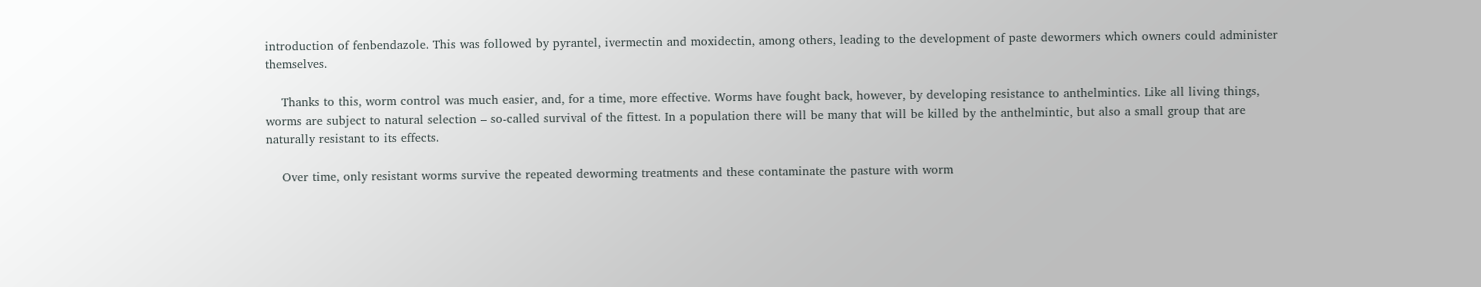introduction of fenbendazole. This was followed by pyrantel, ivermectin and moxidectin, among others, leading to the development of paste dewormers which owners could administer themselves.

    Thanks to this, worm control was much easier, and, for a time, more effective. Worms have fought back, however, by developing resistance to anthelmintics. Like all living things, worms are subject to natural selection – so-called survival of the fittest. In a population there will be many that will be killed by the anthelmintic, but also a small group that are naturally resistant to its effects.

    Over time, only resistant worms survive the repeated deworming treatments and these contaminate the pasture with worm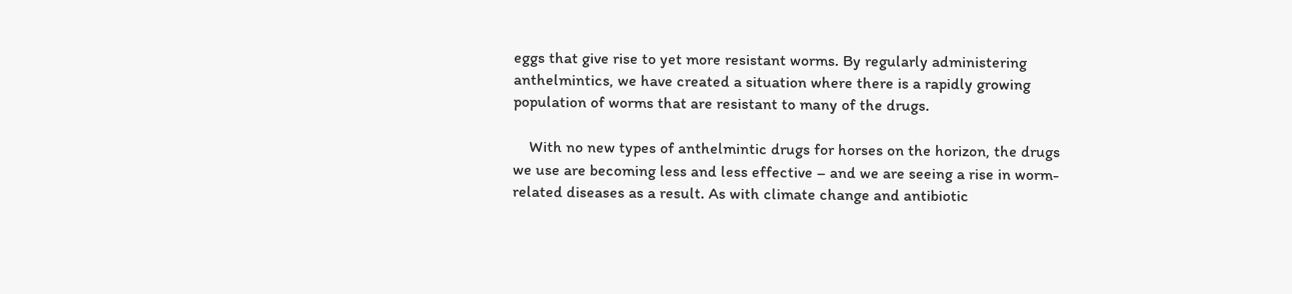eggs that give rise to yet more resistant worms. By regularly administering anthelmintics, we have created a situation where there is a rapidly growing population of worms that are resistant to many of the drugs.

    With no new types of anthelmintic drugs for horses on the horizon, the drugs we use are becoming less and less effective – and we are seeing a rise in worm-related diseases as a result. As with climate change and antibiotic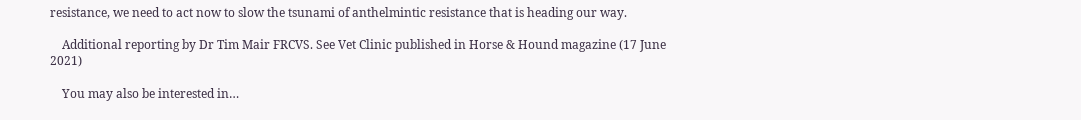resistance, we need to act now to slow the tsunami of anthelmintic resistance that is heading our way.

    Additional reporting by Dr Tim Mair FRCVS. See Vet Clinic published in Horse & Hound magazine (17 June 2021)

    You may also be interested in…